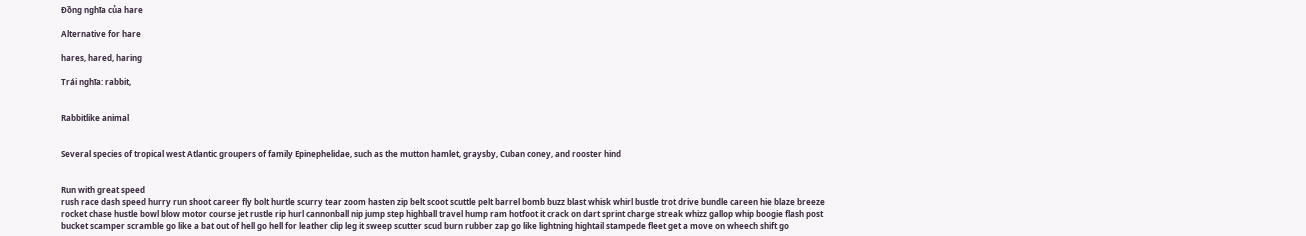Đồng nghĩa của hare

Alternative for hare

hares, hared, haring

Trái nghĩa: rabbit,


Rabbitlike animal


Several species of tropical west Atlantic groupers of family Epinephelidae, such as the mutton hamlet, graysby, Cuban coney, and rooster hind


Run with great speed
rush race dash speed hurry run shoot career fly bolt hurtle scurry tear zoom hasten zip belt scoot scuttle pelt barrel bomb buzz blast whisk whirl bustle trot drive bundle careen hie blaze breeze rocket chase hustle bowl blow motor course jet rustle rip hurl cannonball nip jump step highball travel hump ram hotfoot it crack on dart sprint charge streak whizz gallop whip boogie flash post bucket scamper scramble go like a bat out of hell go hell for leather clip leg it sweep scutter scud burn rubber zap go like lightning hightail stampede fleet get a move on wheech shift go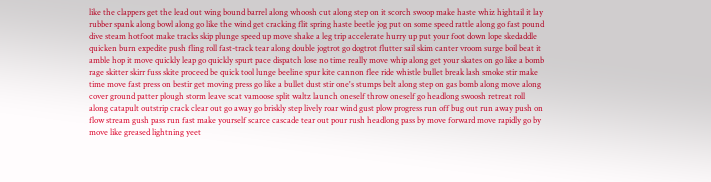like the clappers get the lead out wing bound barrel along whoosh cut along step on it scorch swoop make haste whiz hightail it lay rubber spank along bowl along go like the wind get cracking flit spring haste beetle jog put on some speed rattle along go fast pound dive steam hotfoot make tracks skip plunge speed up move shake a leg trip accelerate hurry up put your foot down lope skedaddle quicken burn expedite push fling roll fast-track tear along double jogtrot go dogtrot flutter sail skim canter vroom surge boil beat it amble hop it move quickly leap go quickly spurt pace dispatch lose no time really move whip along get your skates on go like a bomb rage skitter skirr fuss skite proceed be quick tool lunge beeline spur kite cannon flee ride whistle bullet break lash smoke stir make time move fast press on bestir get moving press go like a bullet dust stir one's stumps belt along step on gas bomb along move along cover ground patter plough storm leave scat vamoose split waltz launch oneself throw oneself go headlong swoosh retreat roll along catapult outstrip crack clear out go away go briskly step lively roar wind gust plow progress run off bug out run away push on flow stream gush pass run fast make yourself scarce cascade tear out pour rush headlong pass by move forward move rapidly go by move like greased lightning yeet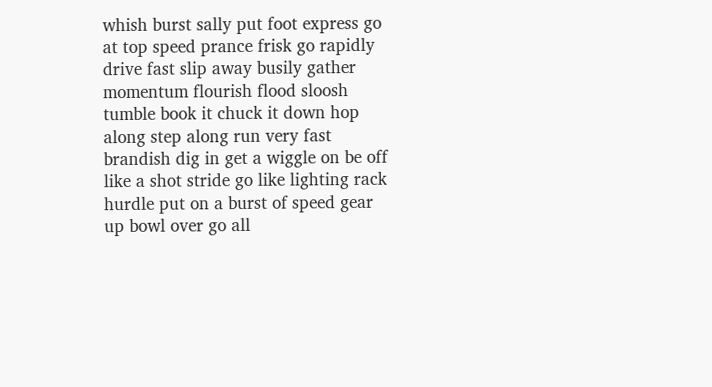whish burst sally put foot express go at top speed prance frisk go rapidly drive fast slip away busily gather momentum flourish flood sloosh tumble book it chuck it down hop along step along run very fast brandish dig in get a wiggle on be off like a shot stride go like lighting rack hurdle put on a burst of speed gear up bowl over go all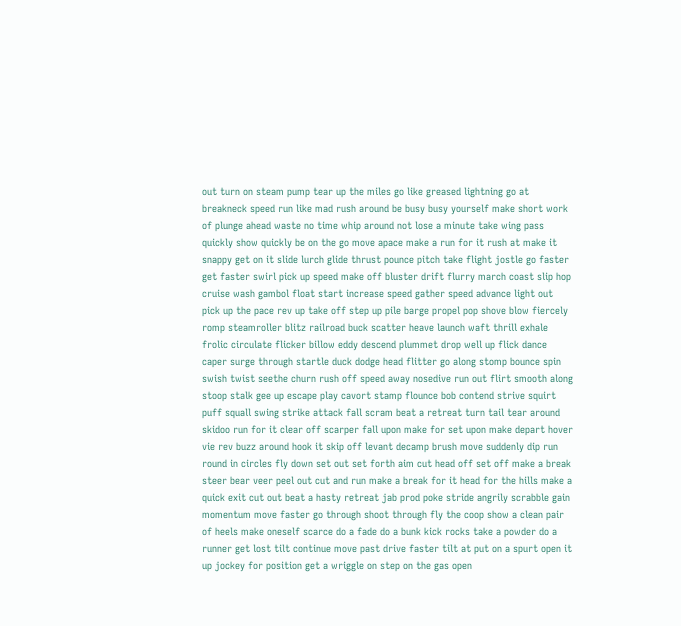out turn on steam pump tear up the miles go like greased lightning go at breakneck speed run like mad rush around be busy busy yourself make short work of plunge ahead waste no time whip around not lose a minute take wing pass quickly show quickly be on the go move apace make a run for it rush at make it snappy get on it slide lurch glide thrust pounce pitch take flight jostle go faster get faster swirl pick up speed make off bluster drift flurry march coast slip hop cruise wash gambol float start increase speed gather speed advance light out pick up the pace rev up take off step up pile barge propel pop shove blow fiercely romp steamroller blitz railroad buck scatter heave launch waft thrill exhale frolic circulate flicker billow eddy descend plummet drop well up flick dance caper surge through startle duck dodge head flitter go along stomp bounce spin swish twist seethe churn rush off speed away nosedive run out flirt smooth along stoop stalk gee up escape play cavort stamp flounce bob contend strive squirt puff squall swing strike attack fall scram beat a retreat turn tail tear around skidoo run for it clear off scarper fall upon make for set upon make depart hover vie rev buzz around hook it skip off levant decamp brush move suddenly dip run round in circles fly down set out set forth aim cut head off set off make a break steer bear veer peel out cut and run make a break for it head for the hills make a quick exit cut out beat a hasty retreat jab prod poke stride angrily scrabble gain momentum move faster go through shoot through fly the coop show a clean pair of heels make oneself scarce do a fade do a bunk kick rocks take a powder do a runner get lost tilt continue move past drive faster tilt at put on a spurt open it up jockey for position get a wriggle on step on the gas open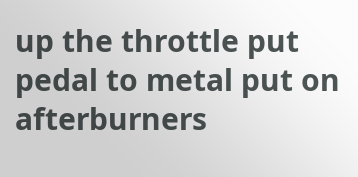up the throttle put pedal to metal put on afterburners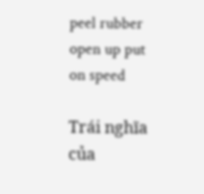peel rubber open up put on speed

Trái nghĩa của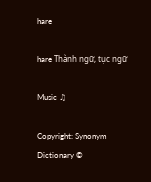hare

hare Thành ngữ, tục ngữ

Music ♫

Copyright: Synonym Dictionary ©